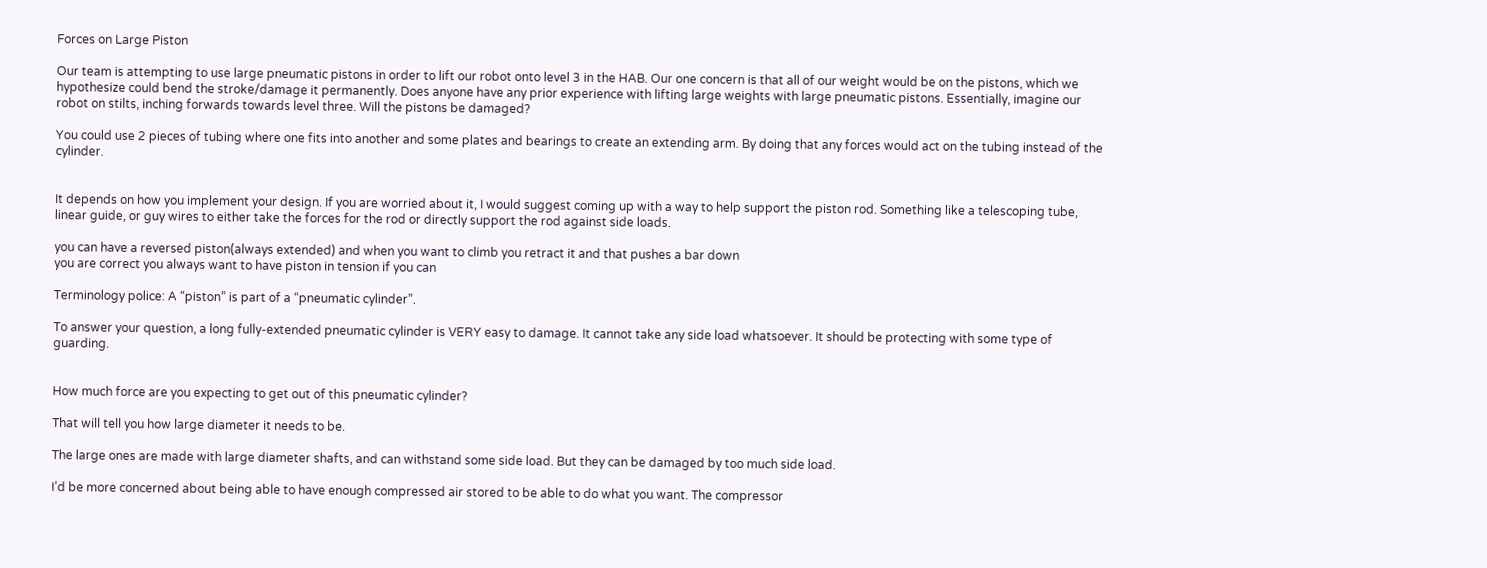Forces on Large Piston

Our team is attempting to use large pneumatic pistons in order to lift our robot onto level 3 in the HAB. Our one concern is that all of our weight would be on the pistons, which we hypothesize could bend the stroke/damage it permanently. Does anyone have any prior experience with lifting large weights with large pneumatic pistons. Essentially, imagine our robot on stilts, inching forwards towards level three. Will the pistons be damaged?

You could use 2 pieces of tubing where one fits into another and some plates and bearings to create an extending arm. By doing that any forces would act on the tubing instead of the cylinder.


It depends on how you implement your design. If you are worried about it, I would suggest coming up with a way to help support the piston rod. Something like a telescoping tube, linear guide, or guy wires to either take the forces for the rod or directly support the rod against side loads.

you can have a reversed piston(always extended) and when you want to climb you retract it and that pushes a bar down
you are correct you always want to have piston in tension if you can

Terminology police: A “piston” is part of a “pneumatic cylinder”.

To answer your question, a long fully-extended pneumatic cylinder is VERY easy to damage. It cannot take any side load whatsoever. It should be protecting with some type of guarding.


How much force are you expecting to get out of this pneumatic cylinder?

That will tell you how large diameter it needs to be.

The large ones are made with large diameter shafts, and can withstand some side load. But they can be damaged by too much side load.

I’d be more concerned about being able to have enough compressed air stored to be able to do what you want. The compressor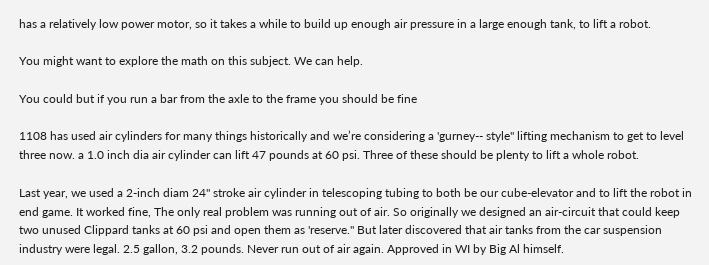has a relatively low power motor, so it takes a while to build up enough air pressure in a large enough tank, to lift a robot.

You might want to explore the math on this subject. We can help.

You could but if you run a bar from the axle to the frame you should be fine

1108 has used air cylinders for many things historically and we’re considering a 'gurney-- style" lifting mechanism to get to level three now. a 1.0 inch dia air cylinder can lift 47 pounds at 60 psi. Three of these should be plenty to lift a whole robot.

Last year, we used a 2-inch diam 24" stroke air cylinder in telescoping tubing to both be our cube-elevator and to lift the robot in end game. It worked fine, The only real problem was running out of air. So originally we designed an air-circuit that could keep two unused Clippard tanks at 60 psi and open them as 'reserve." But later discovered that air tanks from the car suspension industry were legal. 2.5 gallon, 3.2 pounds. Never run out of air again. Approved in WI by Big Al himself.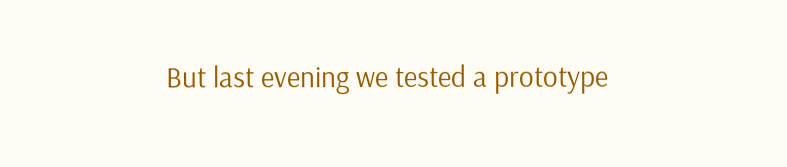But last evening we tested a prototype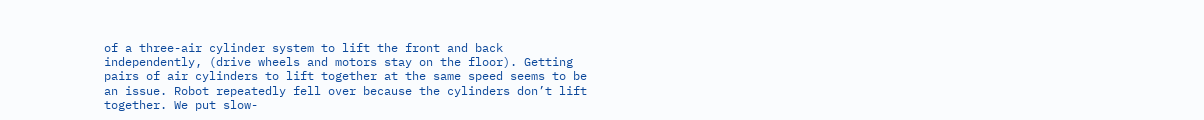of a three-air cylinder system to lift the front and back independently, (drive wheels and motors stay on the floor). Getting pairs of air cylinders to lift together at the same speed seems to be an issue. Robot repeatedly fell over because the cylinders don’t lift together. We put slow-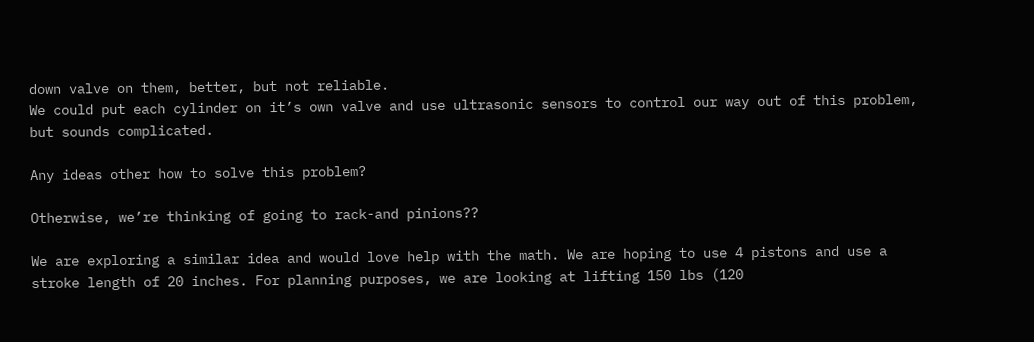down valve on them, better, but not reliable.
We could put each cylinder on it’s own valve and use ultrasonic sensors to control our way out of this problem, but sounds complicated.

Any ideas other how to solve this problem?

Otherwise, we’re thinking of going to rack-and pinions??

We are exploring a similar idea and would love help with the math. We are hoping to use 4 pistons and use a stroke length of 20 inches. For planning purposes, we are looking at lifting 150 lbs (120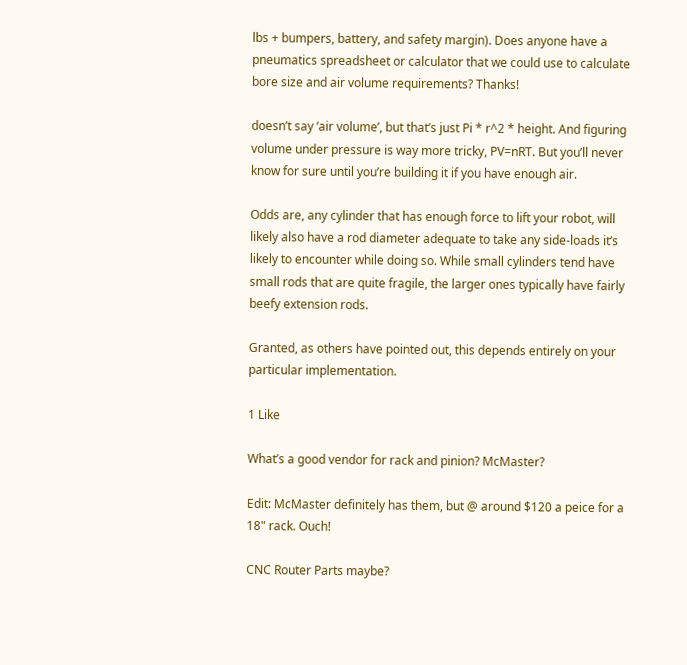lbs + bumpers, battery, and safety margin). Does anyone have a pneumatics spreadsheet or calculator that we could use to calculate bore size and air volume requirements? Thanks!

doesn’t say ‘air volume’, but that’s just Pi * r^2 * height. And figuring volume under pressure is way more tricky, PV=nRT. But you’ll never know for sure until you’re building it if you have enough air.

Odds are, any cylinder that has enough force to lift your robot, will likely also have a rod diameter adequate to take any side-loads it’s likely to encounter while doing so. While small cylinders tend have small rods that are quite fragile, the larger ones typically have fairly beefy extension rods.

Granted, as others have pointed out, this depends entirely on your particular implementation.

1 Like

What’s a good vendor for rack and pinion? McMaster?

Edit: McMaster definitely has them, but @ around $120 a peice for a 18" rack. Ouch!

CNC Router Parts maybe?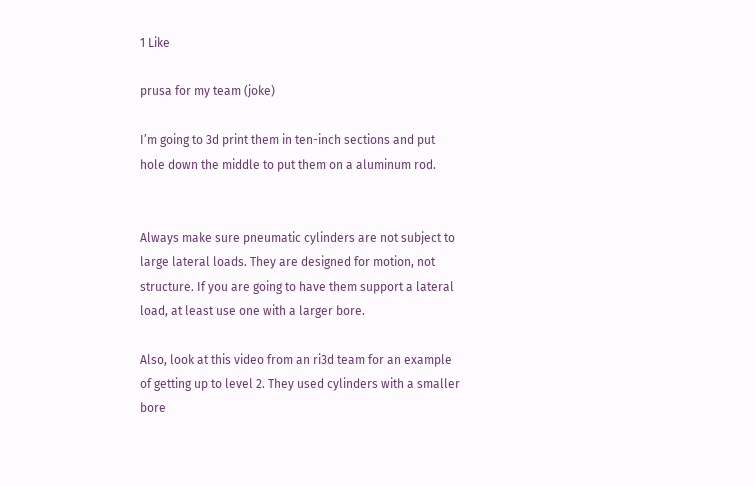1 Like

prusa for my team (joke)

I’m going to 3d print them in ten-inch sections and put hole down the middle to put them on a aluminum rod.


Always make sure pneumatic cylinders are not subject to large lateral loads. They are designed for motion, not structure. If you are going to have them support a lateral load, at least use one with a larger bore.

Also, look at this video from an ri3d team for an example of getting up to level 2. They used cylinders with a smaller bore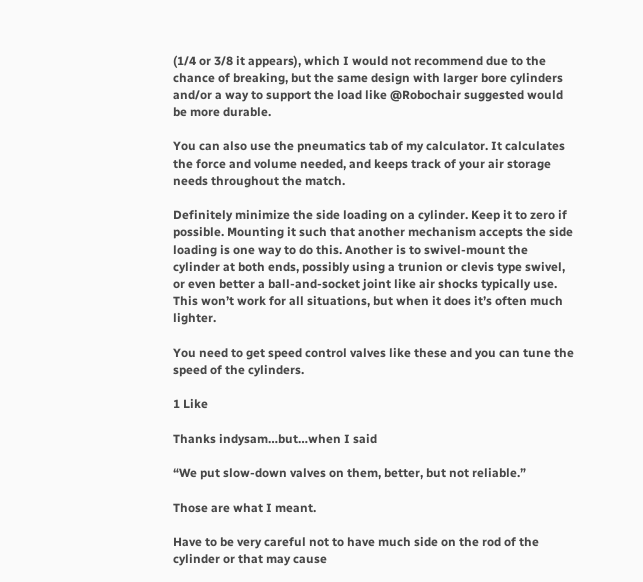(1/4 or 3/8 it appears), which I would not recommend due to the chance of breaking, but the same design with larger bore cylinders and/or a way to support the load like @Robochair suggested would be more durable.

You can also use the pneumatics tab of my calculator. It calculates the force and volume needed, and keeps track of your air storage needs throughout the match.

Definitely minimize the side loading on a cylinder. Keep it to zero if possible. Mounting it such that another mechanism accepts the side loading is one way to do this. Another is to swivel-mount the cylinder at both ends, possibly using a trunion or clevis type swivel, or even better a ball-and-socket joint like air shocks typically use. This won’t work for all situations, but when it does it’s often much lighter.

You need to get speed control valves like these and you can tune the speed of the cylinders.

1 Like

Thanks indysam…but…when I said

“We put slow-down valves on them, better, but not reliable.”

Those are what I meant.

Have to be very careful not to have much side on the rod of the cylinder or that may cause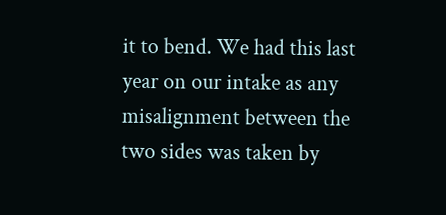it to bend. We had this last year on our intake as any misalignment between the two sides was taken by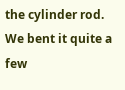the cylinder rod. We bent it quite a few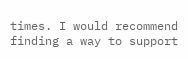times. I would recommend finding a way to support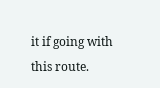it if going with this route.